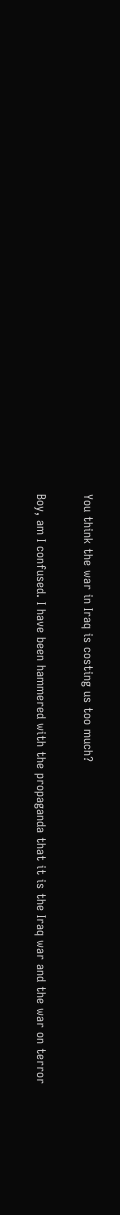You think the war in Iraq is costing us too much?

Boy, am I confused. I have been hammered with the propaganda that it is the Iraq war and the war on terror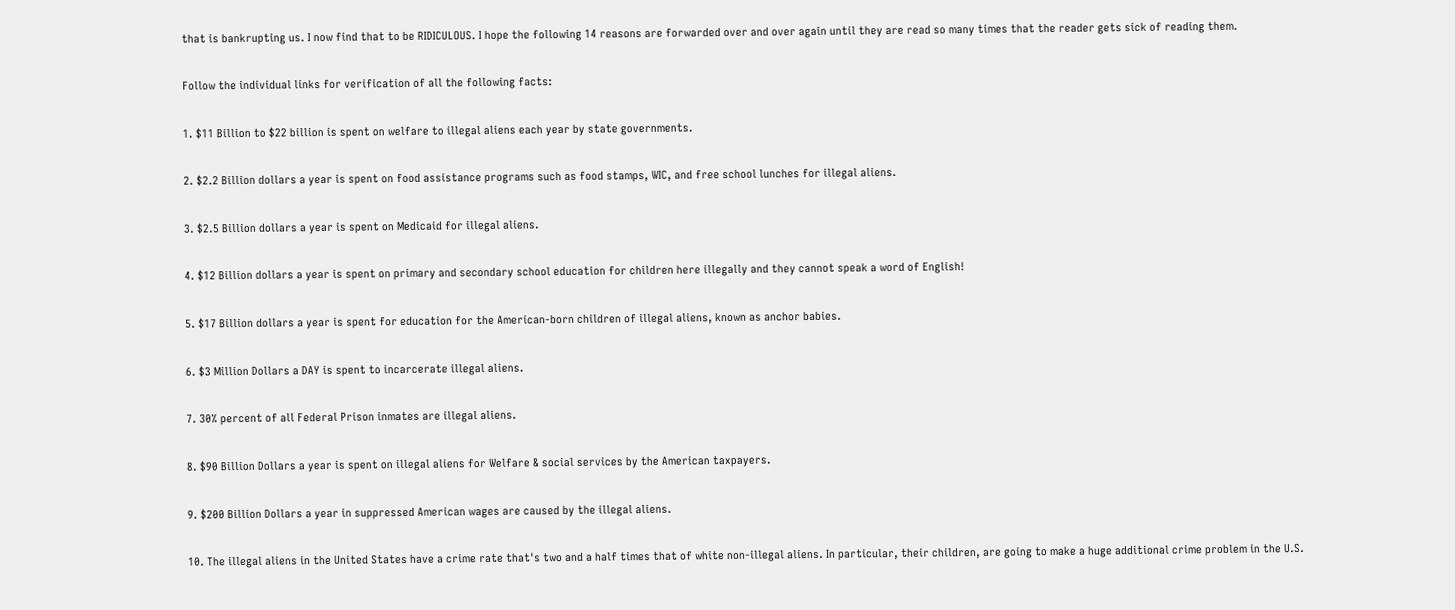that is bankrupting us. I now find that to be RIDICULOUS. I hope the following 14 reasons are forwarded over and over again until they are read so many times that the reader gets sick of reading them.

Follow the individual links for verification of all the following facts:

1. $11 Billion to $22 billion is spent on welfare to illegal aliens each year by state governments.

2. $2.2 Billion dollars a year is spent on food assistance programs such as food stamps, WIC, and free school lunches for illegal aliens.

3. $2.5 Billion dollars a year is spent on Medicaid for illegal aliens.

4. $12 Billion dollars a year is spent on primary and secondary school education for children here illegally and they cannot speak a word of English!

5. $17 Billion dollars a year is spent for education for the American-born children of illegal aliens, known as anchor babies.

6. $3 Million Dollars a DAY is spent to incarcerate illegal aliens.

7. 30% percent of all Federal Prison inmates are illegal aliens.

8. $90 Billion Dollars a year is spent on illegal aliens for Welfare & social services by the American taxpayers.

9. $200 Billion Dollars a year in suppressed American wages are caused by the illegal aliens.

10. The illegal aliens in the United States have a crime rate that's two and a half times that of white non-illegal aliens. In particular, their children, are going to make a huge additional crime problem in the U.S.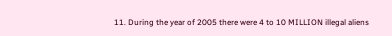11. During the year of 2005 there were 4 to 10 MILLION illegal aliens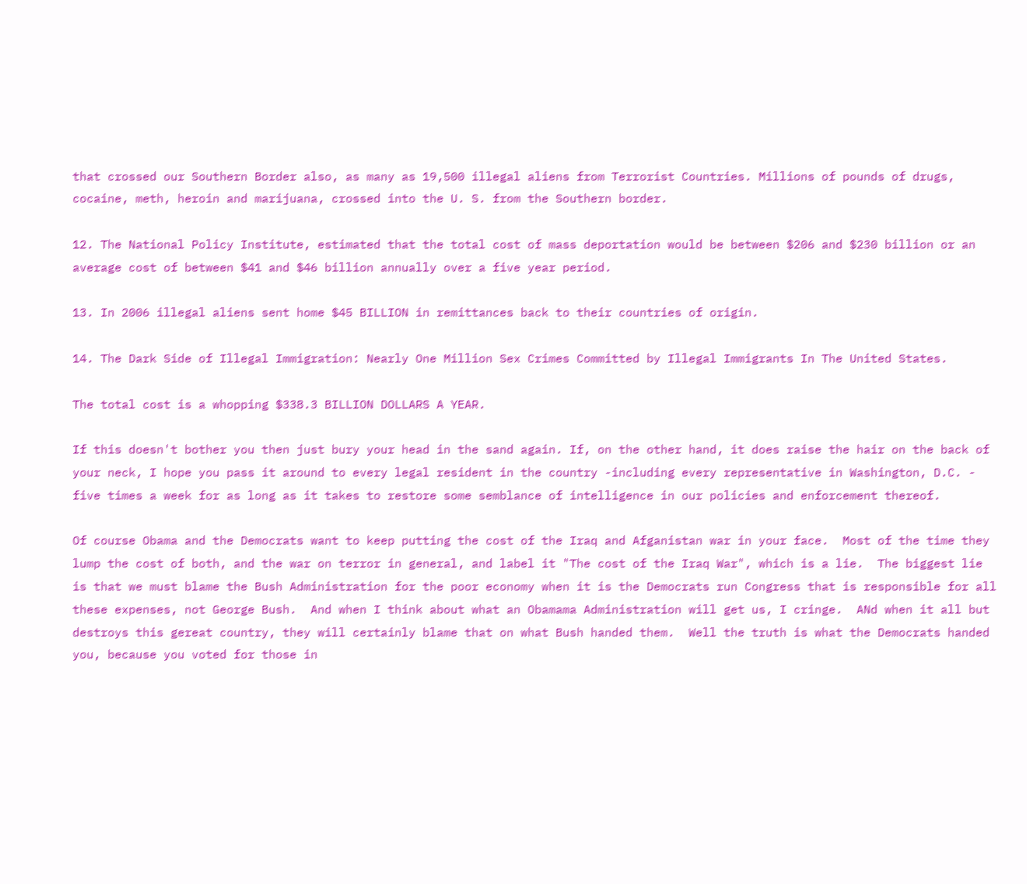that crossed our Southern Border also, as many as 19,500 illegal aliens from Terrorist Countries. Millions of pounds of drugs, cocaine, meth, heroin and marijuana, crossed into the U. S. from the Southern border.

12. The National Policy Institute, estimated that the total cost of mass deportation would be between $206 and $230 billion or an average cost of between $41 and $46 billion annually over a five year period.

13. In 2006 illegal aliens sent home $45 BILLION in remittances back to their countries of origin.

14. The Dark Side of Illegal Immigration: Nearly One Million Sex Crimes Committed by Illegal Immigrants In The United States.

The total cost is a whopping $338.3 BILLION DOLLARS A YEAR.

If this doesn't bother you then just bury your head in the sand again. If, on the other hand, it does raise the hair on the back of your neck, I hope you pass it around to every legal resident in the country -including every representative in Washington, D.C. - five times a week for as long as it takes to restore some semblance of intelligence in our policies and enforcement thereof.

Of course Obama and the Democrats want to keep putting the cost of the Iraq and Afganistan war in your face.  Most of the time they lump the cost of both, and the war on terror in general, and label it "The cost of the Iraq War", which is a lie.  The biggest lie is that we must blame the Bush Administration for the poor economy when it is the Democrats run Congress that is responsible for all these expenses, not George Bush.  And when I think about what an Obamama Administration will get us, I cringe.  ANd when it all but destroys this gereat country, they will certainly blame that on what Bush handed them.  Well the truth is what the Democrats handed you, because you voted for those in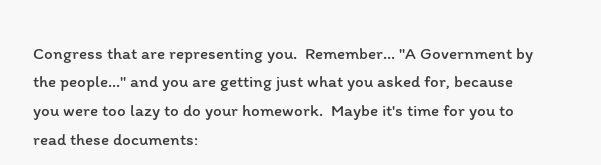Congress that are representing you.  Remember... "A Government by the people..." and you are getting just what you asked for, because you were too lazy to do your homework.  Maybe it's time for you to read these documents: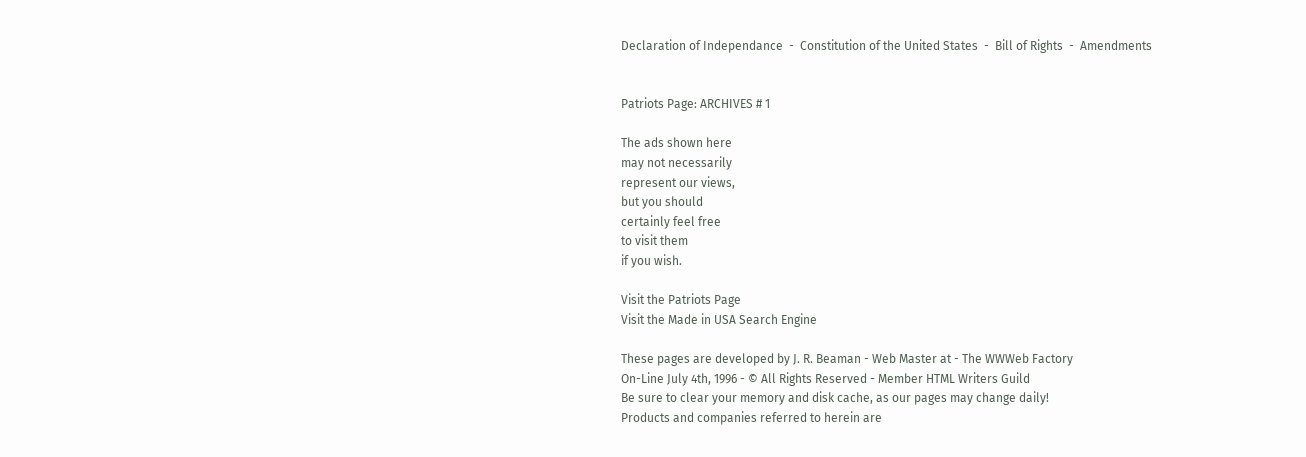Declaration of Independance  -  Constitution of the United States  -  Bill of Rights  -  Amendments


Patriots Page: ARCHIVES # 1

The ads shown here
may not necessarily
represent our views,
but you should
certainly feel free
to visit them
if you wish.

Visit the Patriots Page
Visit the Made in USA Search Engine

These pages are developed by J. R. Beaman - Web Master at - The WWWeb Factory
On-Line July 4th, 1996 - © All Rights Reserved - Member HTML Writers Guild
Be sure to clear your memory and disk cache, as our pages may change daily!
Products and companies referred to herein are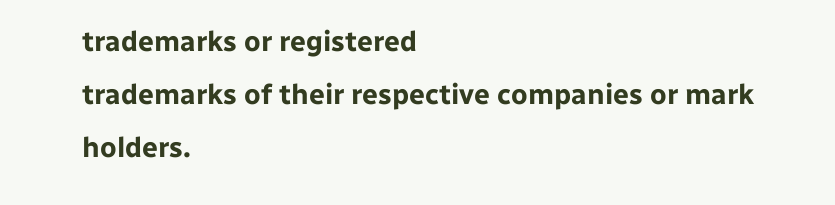trademarks or registered
trademarks of their respective companies or mark holders.